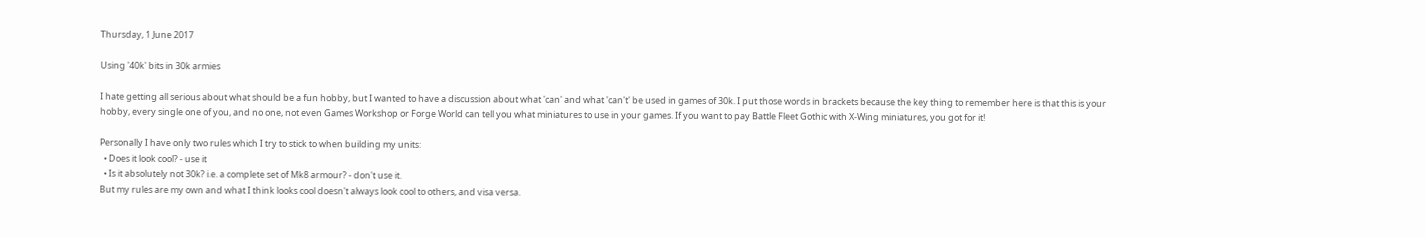Thursday, 1 June 2017

Using '40k' bits in 30k armies

I hate getting all serious about what should be a fun hobby, but I wanted to have a discussion about what 'can' and what 'can't' be used in games of 30k. I put those words in brackets because the key thing to remember here is that this is your hobby, every single one of you, and no one, not even Games Workshop or Forge World can tell you what miniatures to use in your games. If you want to pay Battle Fleet Gothic with X-Wing miniatures, you got for it!

Personally I have only two rules which I try to stick to when building my units:
  • Does it look cool? - use it
  • Is it absolutely not 30k? i.e. a complete set of Mk8 armour? - don't use it.
But my rules are my own and what I think looks cool doesn't always look cool to others, and visa versa.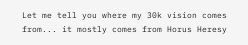Let me tell you where my 30k vision comes from... it mostly comes from Horus Heresy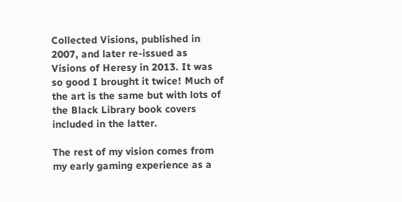Collected Visions, published in 2007, and later re-issued as Visions of Heresy in 2013. It was so good I brought it twice! Much of the art is the same but with lots of the Black Library book covers included in the latter.

The rest of my vision comes from my early gaming experience as a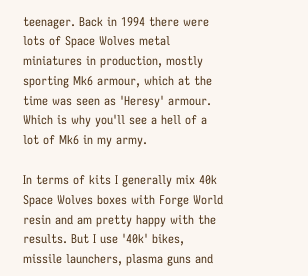teenager. Back in 1994 there were lots of Space Wolves metal miniatures in production, mostly sporting Mk6 armour, which at the time was seen as 'Heresy' armour. Which is why you'll see a hell of a lot of Mk6 in my army.

In terms of kits I generally mix 40k Space Wolves boxes with Forge World resin and am pretty happy with the results. But I use '40k' bikes, missile launchers, plasma guns and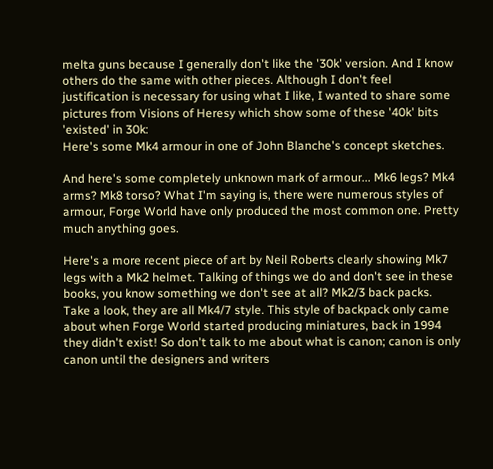melta guns because I generally don't like the '30k' version. And I know others do the same with other pieces. Although I don't feel justification is necessary for using what I like, I wanted to share some pictures from Visions of Heresy which show some of these '40k' bits 'existed' in 30k:
Here's some Mk4 armour in one of John Blanche's concept sketches.

And here's some completely unknown mark of armour... Mk6 legs? Mk4 arms? Mk8 torso? What I'm saying is, there were numerous styles of armour, Forge World have only produced the most common one. Pretty much anything goes.

Here's a more recent piece of art by Neil Roberts clearly showing Mk7 legs with a Mk2 helmet. Talking of things we do and don't see in these books, you know something we don't see at all? Mk2/3 back packs. Take a look, they are all Mk4/7 style. This style of backpack only came about when Forge World started producing miniatures, back in 1994 they didn't exist! So don't talk to me about what is canon; canon is only canon until the designers and writers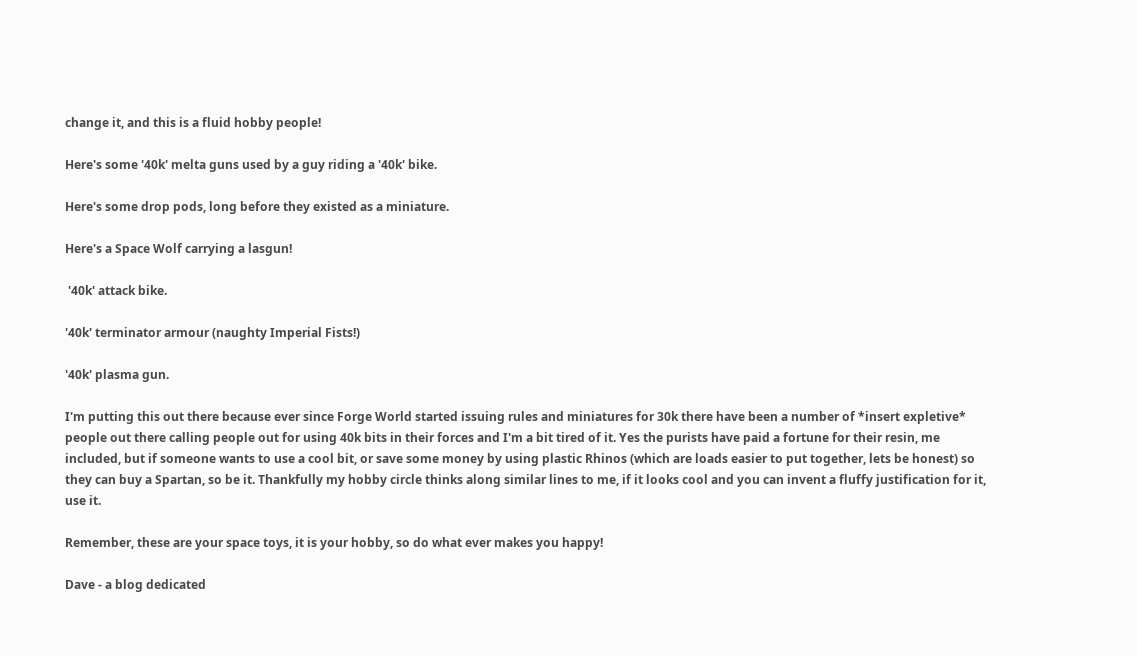change it, and this is a fluid hobby people!

Here's some '40k' melta guns used by a guy riding a '40k' bike.

Here's some drop pods, long before they existed as a miniature.

Here's a Space Wolf carrying a lasgun!

 '40k' attack bike.

'40k' terminator armour (naughty Imperial Fists!)

'40k' plasma gun.

I'm putting this out there because ever since Forge World started issuing rules and miniatures for 30k there have been a number of *insert expletive* people out there calling people out for using 40k bits in their forces and I'm a bit tired of it. Yes the purists have paid a fortune for their resin, me included, but if someone wants to use a cool bit, or save some money by using plastic Rhinos (which are loads easier to put together, lets be honest) so they can buy a Spartan, so be it. Thankfully my hobby circle thinks along similar lines to me, if it looks cool and you can invent a fluffy justification for it, use it.

Remember, these are your space toys, it is your hobby, so do what ever makes you happy!

Dave - a blog dedicated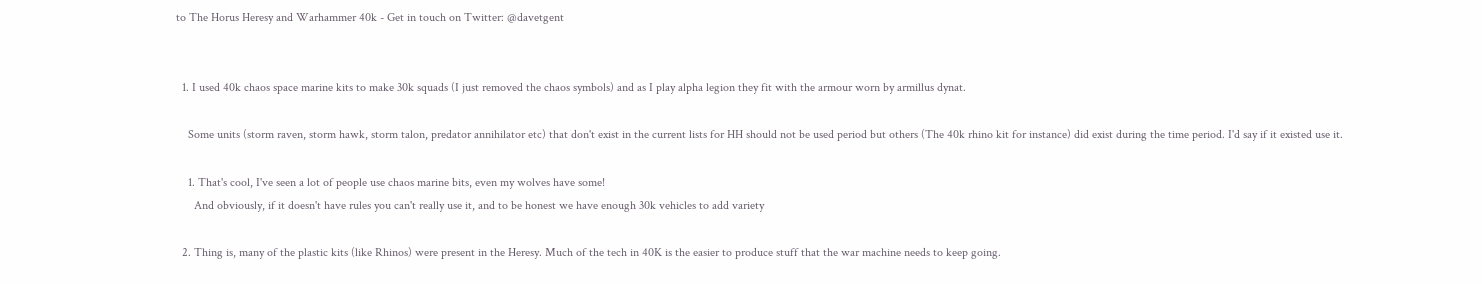to The Horus Heresy and Warhammer 40k - Get in touch on Twitter: @davetgent


  1. I used 40k chaos space marine kits to make 30k squads (I just removed the chaos symbols) and as I play alpha legion they fit with the armour worn by armillus dynat.

    Some units (storm raven, storm hawk, storm talon, predator annihilator etc) that don't exist in the current lists for HH should not be used period but others (The 40k rhino kit for instance) did exist during the time period. I'd say if it existed use it.

    1. That's cool, I've seen a lot of people use chaos marine bits, even my wolves have some!
      And obviously, if it doesn't have rules you can't really use it, and to be honest we have enough 30k vehicles to add variety

  2. Thing is, many of the plastic kits (like Rhinos) were present in the Heresy. Much of the tech in 40K is the easier to produce stuff that the war machine needs to keep going.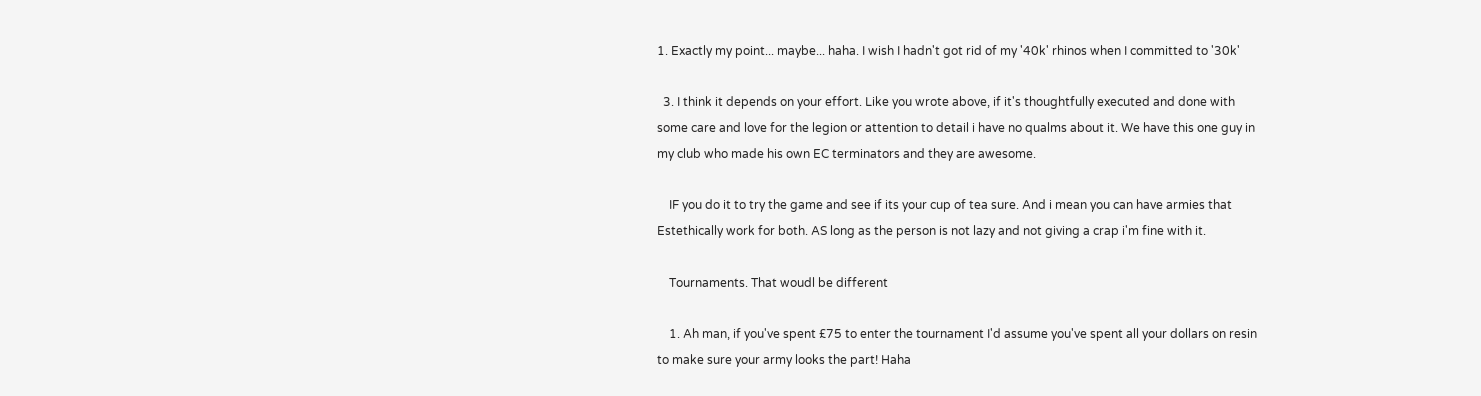1. Exactly my point... maybe... haha. I wish I hadn't got rid of my '40k' rhinos when I committed to '30k'

  3. I think it depends on your effort. Like you wrote above, if it's thoughtfully executed and done with some care and love for the legion or attention to detail i have no qualms about it. We have this one guy in my club who made his own EC terminators and they are awesome.

    IF you do it to try the game and see if its your cup of tea sure. And i mean you can have armies that Estethically work for both. AS long as the person is not lazy and not giving a crap i'm fine with it.

    Tournaments. That woudl be different

    1. Ah man, if you've spent £75 to enter the tournament I'd assume you've spent all your dollars on resin to make sure your army looks the part! Haha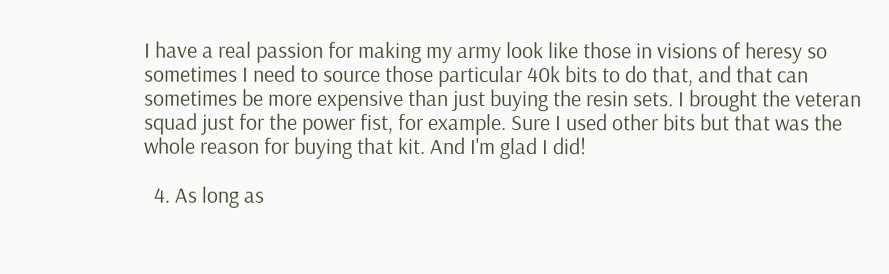I have a real passion for making my army look like those in visions of heresy so sometimes I need to source those particular 40k bits to do that, and that can sometimes be more expensive than just buying the resin sets. I brought the veteran squad just for the power fist, for example. Sure I used other bits but that was the whole reason for buying that kit. And I'm glad I did!

  4. As long as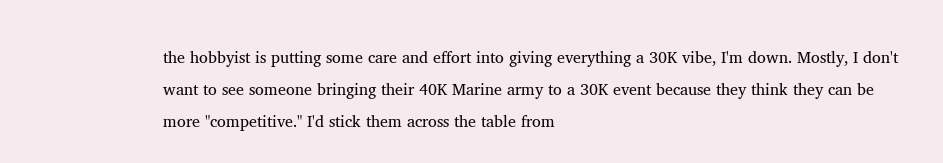the hobbyist is putting some care and effort into giving everything a 30K vibe, I'm down. Mostly, I don't want to see someone bringing their 40K Marine army to a 30K event because they think they can be more "competitive." I'd stick them across the table from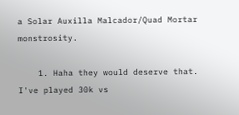a Solar Auxilla Malcador/Quad Mortar monstrosity.

    1. Haha they would deserve that. I've played 30k vs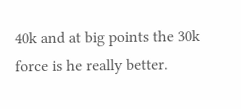40k and at big points the 30k force is he really better.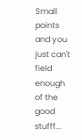Small points and you just can't field enough of the good stufff...